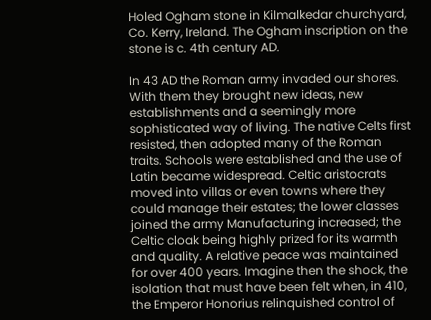Holed Ogham stone in Kilmalkedar churchyard, Co. Kerry, Ireland. The Ogham inscription on the stone is c. 4th century AD.

In 43 AD the Roman army invaded our shores. With them they brought new ideas, new establishments and a seemingly more sophisticated way of living. The native Celts first resisted, then adopted many of the Roman traits. Schools were established and the use of Latin became widespread. Celtic aristocrats moved into villas or even towns where they could manage their estates; the lower classes joined the army Manufacturing increased; the Celtic cloak being highly prized for its warmth and quality. A relative peace was maintained for over 400 years. Imagine then the shock, the isolation that must have been felt when, in 410, the Emperor Honorius relinquished control of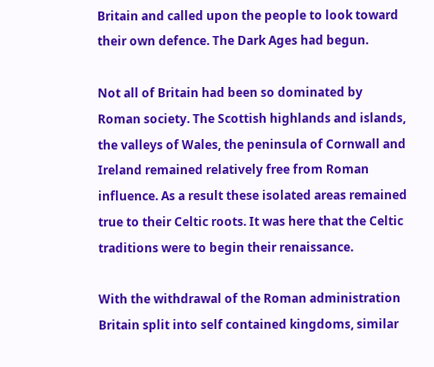Britain and called upon the people to look toward their own defence. The Dark Ages had begun.

Not all of Britain had been so dominated by Roman society. The Scottish highlands and islands, the valleys of Wales, the peninsula of Cornwall and Ireland remained relatively free from Roman influence. As a result these isolated areas remained true to their Celtic roots. It was here that the Celtic traditions were to begin their renaissance.

With the withdrawal of the Roman administration Britain split into self contained kingdoms, similar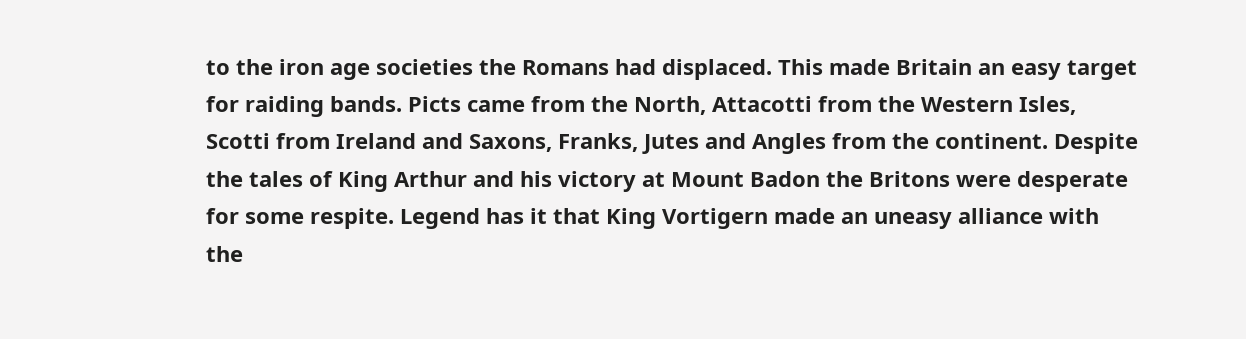to the iron age societies the Romans had displaced. This made Britain an easy target for raiding bands. Picts came from the North, Attacotti from the Western Isles, Scotti from Ireland and Saxons, Franks, Jutes and Angles from the continent. Despite the tales of King Arthur and his victory at Mount Badon the Britons were desperate for some respite. Legend has it that King Vortigern made an uneasy alliance with the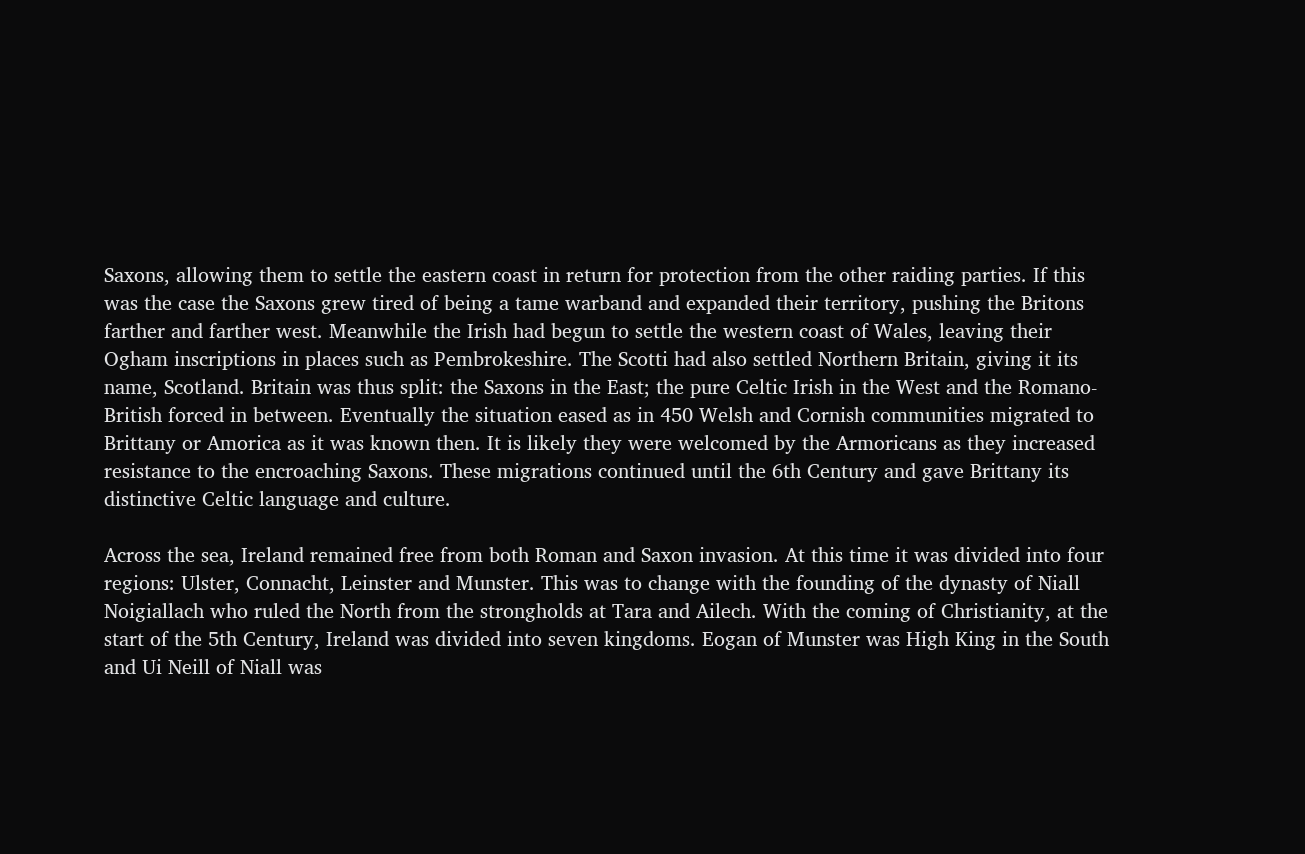Saxons, allowing them to settle the eastern coast in return for protection from the other raiding parties. If this was the case the Saxons grew tired of being a tame warband and expanded their territory, pushing the Britons farther and farther west. Meanwhile the Irish had begun to settle the western coast of Wales, leaving their Ogham inscriptions in places such as Pembrokeshire. The Scotti had also settled Northern Britain, giving it its name, Scotland. Britain was thus split: the Saxons in the East; the pure Celtic Irish in the West and the Romano-British forced in between. Eventually the situation eased as in 450 Welsh and Cornish communities migrated to Brittany or Amorica as it was known then. It is likely they were welcomed by the Armoricans as they increased resistance to the encroaching Saxons. These migrations continued until the 6th Century and gave Brittany its distinctive Celtic language and culture.

Across the sea, Ireland remained free from both Roman and Saxon invasion. At this time it was divided into four regions: Ulster, Connacht, Leinster and Munster. This was to change with the founding of the dynasty of Niall Noigiallach who ruled the North from the strongholds at Tara and Ailech. With the coming of Christianity, at the start of the 5th Century, Ireland was divided into seven kingdoms. Eogan of Munster was High King in the South and Ui Neill of Niall was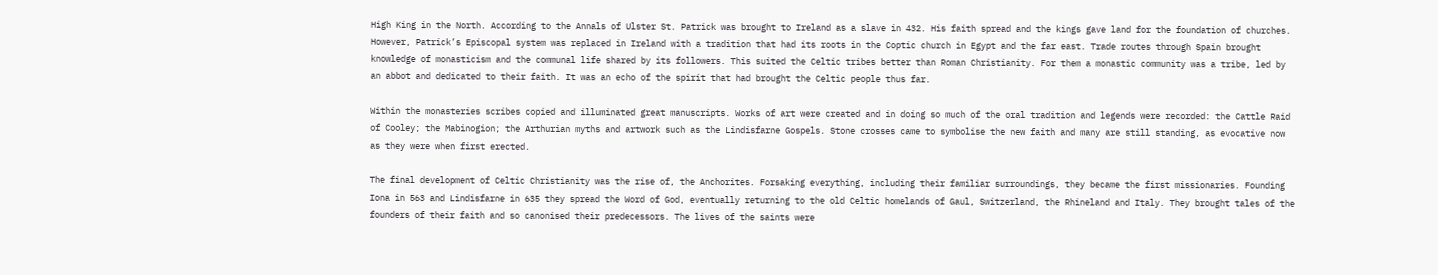High King in the North. According to the Annals of Ulster St. Patrick was brought to Ireland as a slave in 432. His faith spread and the kings gave land for the foundation of churches. However, Patrick’s Episcopal system was replaced in Ireland with a tradition that had its roots in the Coptic church in Egypt and the far east. Trade routes through Spain brought knowledge of monasticism and the communal life shared by its followers. This suited the Celtic tribes better than Roman Christianity. For them a monastic community was a tribe, led by an abbot and dedicated to their faith. It was an echo of the spirit that had brought the Celtic people thus far.

Within the monasteries scribes copied and illuminated great manuscripts. Works of art were created and in doing so much of the oral tradition and legends were recorded: the Cattle Raid of Cooley; the Mabinogion; the Arthurian myths and artwork such as the Lindisfarne Gospels. Stone crosses came to symbolise the new faith and many are still standing, as evocative now as they were when first erected.

The final development of Celtic Christianity was the rise of, the Anchorites. Forsaking everything, including their familiar surroundings, they became the first missionaries. Founding Iona in 563 and Lindisfarne in 635 they spread the Word of God, eventually returning to the old Celtic homelands of Gaul, Switzerland, the Rhineland and Italy. They brought tales of the founders of their faith and so canonised their predecessors. The lives of the saints were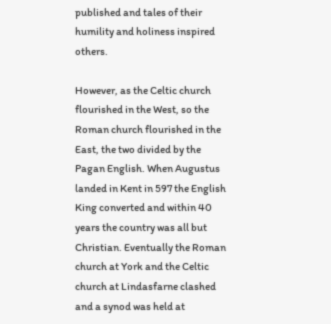published and tales of their humility and holiness inspired others.

However, as the Celtic church flourished in the West, so the Roman church flourished in the East, the two divided by the Pagan English. When Augustus landed in Kent in 597 the English King converted and within 40 years the country was all but Christian. Eventually the Roman church at York and the Celtic church at Lindasfarne clashed and a synod was held at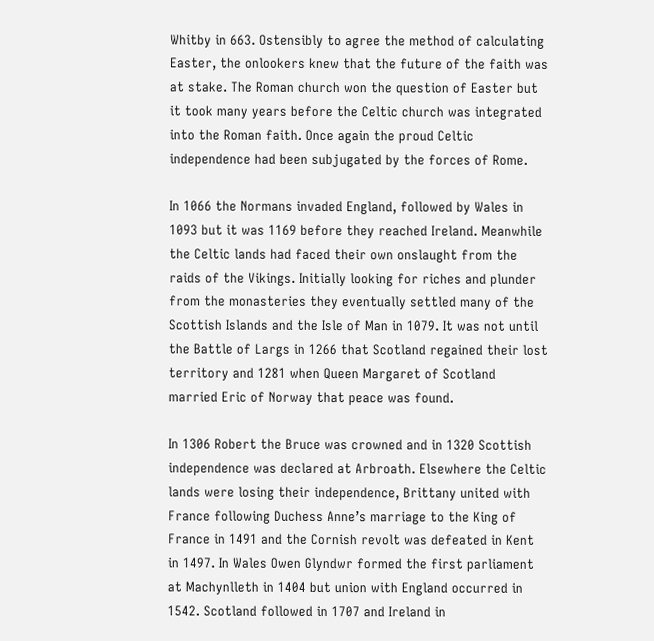Whitby in 663. Ostensibly to agree the method of calculating Easter, the onlookers knew that the future of the faith was at stake. The Roman church won the question of Easter but it took many years before the Celtic church was integrated into the Roman faith. Once again the proud Celtic independence had been subjugated by the forces of Rome.

In 1066 the Normans invaded England, followed by Wales in 1093 but it was 1169 before they reached Ireland. Meanwhile the Celtic lands had faced their own onslaught from the raids of the Vikings. Initially looking for riches and plunder from the monasteries they eventually settled many of the Scottish Islands and the Isle of Man in 1079. It was not until the Battle of Largs in 1266 that Scotland regained their lost territory and 1281 when Queen Margaret of Scotland married Eric of Norway that peace was found.

In 1306 Robert the Bruce was crowned and in 1320 Scottish independence was declared at Arbroath. Elsewhere the Celtic lands were losing their independence, Brittany united with France following Duchess Anne’s marriage to the King of France in 1491 and the Cornish revolt was defeated in Kent in 1497. In Wales Owen Glyndwr formed the first parliament at Machynlleth in 1404 but union with England occurred in 1542. Scotland followed in 1707 and Ireland in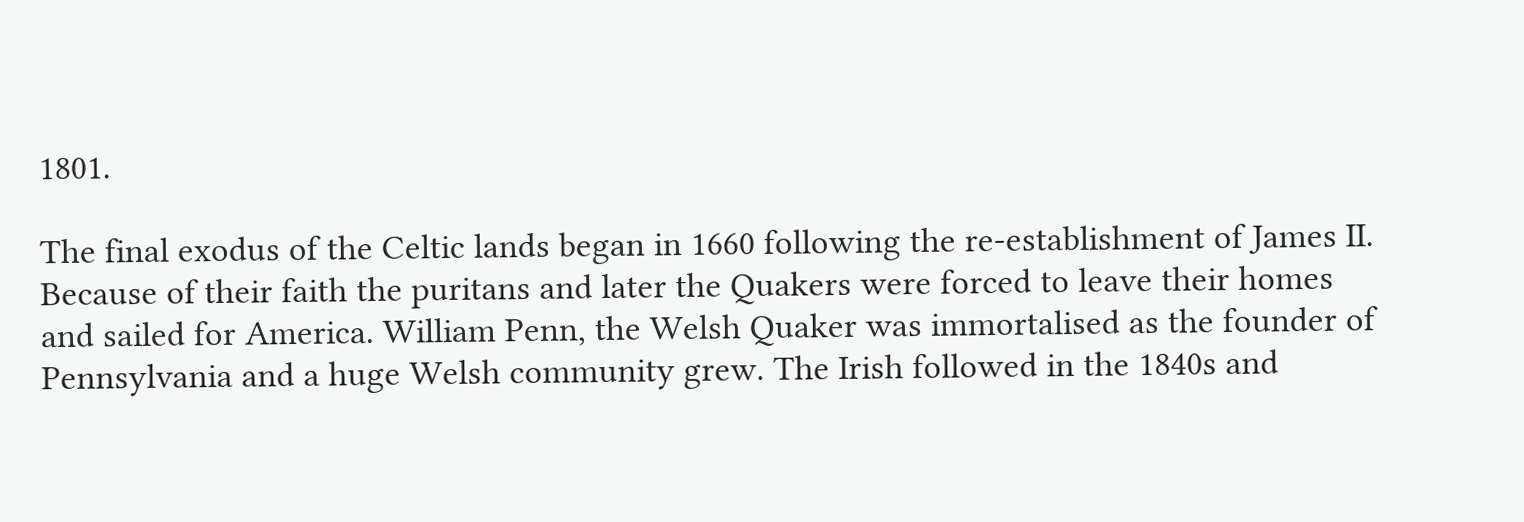1801.

The final exodus of the Celtic lands began in 1660 following the re-establishment of James II. Because of their faith the puritans and later the Quakers were forced to leave their homes and sailed for America. William Penn, the Welsh Quaker was immortalised as the founder of Pennsylvania and a huge Welsh community grew. The Irish followed in the 1840s and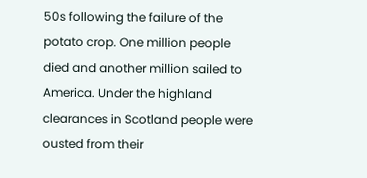50s following the failure of the potato crop. One million people died and another million sailed to America. Under the highland clearances in Scotland people were ousted from their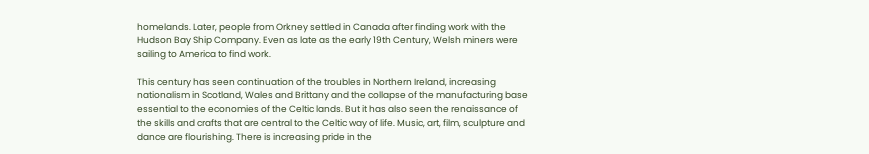homelands. Later, people from Orkney settled in Canada after finding work with the Hudson Bay Ship Company. Even as late as the early 19th Century, Welsh miners were sailing to America to find work.

This century has seen continuation of the troubles in Northern Ireland, increasing nationalism in Scotland, Wales and Brittany and the collapse of the manufacturing base essential to the economies of the Celtic lands. But it has also seen the renaissance of the skills and crafts that are central to the Celtic way of life. Music, art, film, sculpture and dance are flourishing. There is increasing pride in the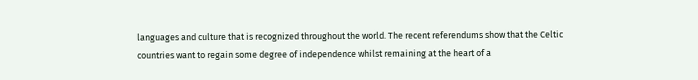languages and culture that is recognized throughout the world. The recent referendums show that the Celtic countries want to regain some degree of independence whilst remaining at the heart of a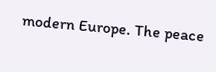modern Europe. The peace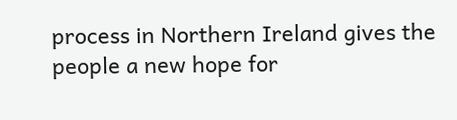process in Northern Ireland gives the people a new hope for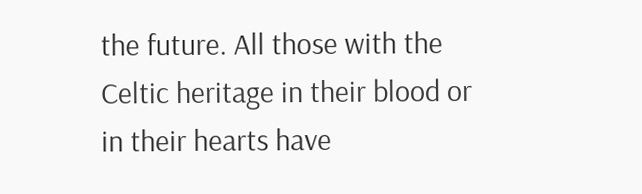the future. All those with the Celtic heritage in their blood or in their hearts have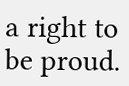a right to be proud.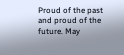Proud of the past and proud of the future. May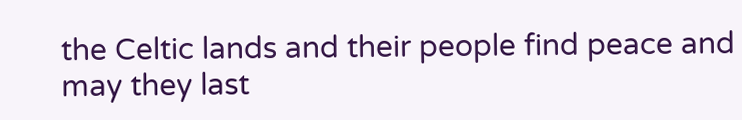the Celtic lands and their people find peace and may they last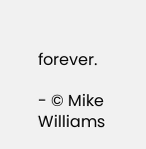forever.

- © Mike Williams